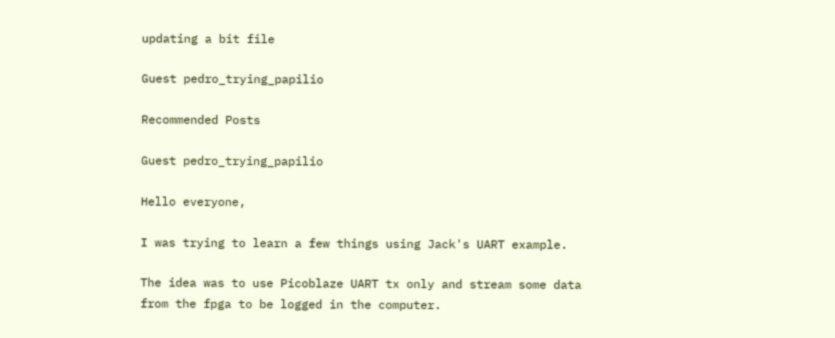updating a bit file

Guest pedro_trying_papilio

Recommended Posts

Guest pedro_trying_papilio

Hello everyone,

I was trying to learn a few things using Jack's UART example.

The idea was to use Picoblaze UART tx only and stream some data from the fpga to be logged in the computer.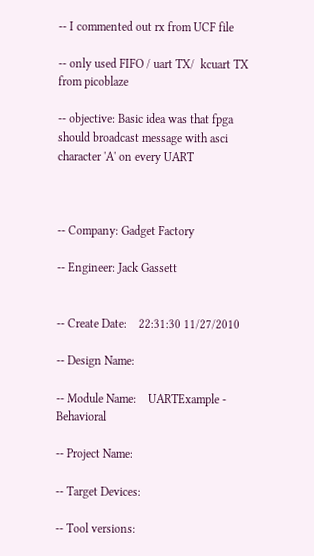-- I commented out rx from UCF file

-- only used FIFO / uart TX/  kcuart TX from picoblaze

-- objective: Basic idea was that fpga should broadcast message with asci character 'A' on every UART



-- Company: Gadget Factory

-- Engineer: Jack Gassett


-- Create Date:    22:31:30 11/27/2010

-- Design Name:

-- Module Name:    UARTExample - Behavioral

-- Project Name:

-- Target Devices:

-- Tool versions: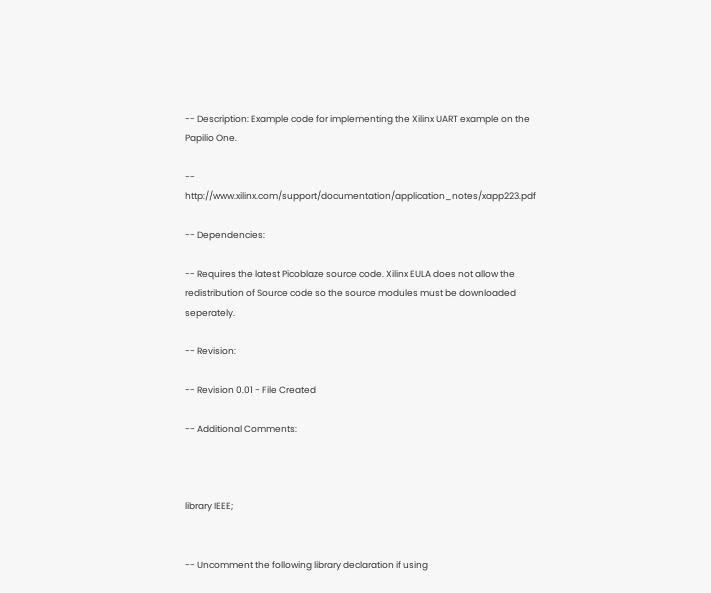-- Description: Example code for implementing the Xilinx UART example on the Papilio One.

--              http://www.xilinx.com/support/documentation/application_notes/xapp223.pdf

-- Dependencies:

-- Requires the latest Picoblaze source code. Xilinx EULA does not allow the redistribution of Source code so the source modules must be downloaded seperately.

-- Revision:

-- Revision 0.01 - File Created

-- Additional Comments:



library IEEE;


-- Uncomment the following library declaration if using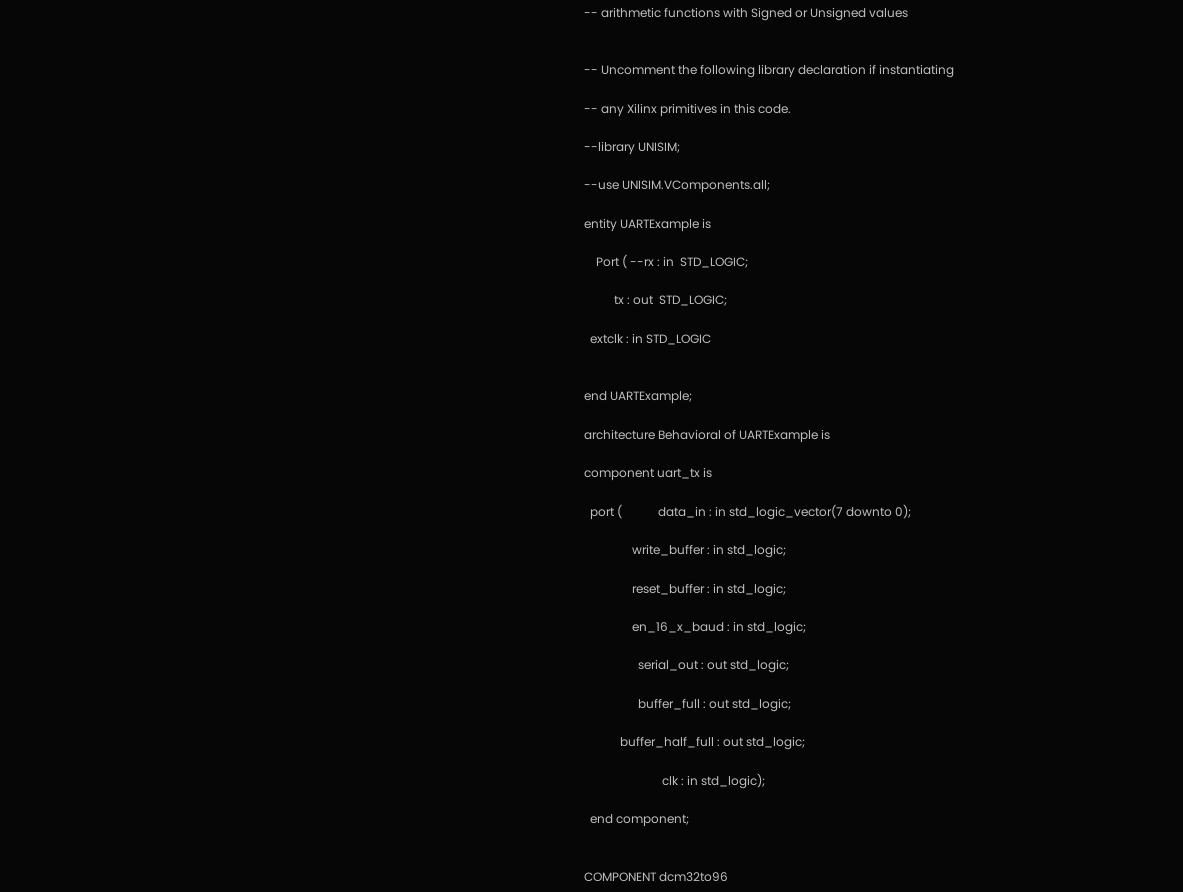-- arithmetic functions with Signed or Unsigned values


-- Uncomment the following library declaration if instantiating

-- any Xilinx primitives in this code.

--library UNISIM;

--use UNISIM.VComponents.all;

entity UARTExample is

    Port ( --rx : in  STD_LOGIC;

          tx : out  STD_LOGIC;

  extclk : in STD_LOGIC


end UARTExample;

architecture Behavioral of UARTExample is

component uart_tx is

  port (            data_in : in std_logic_vector(7 downto 0);

                write_buffer : in std_logic;

                reset_buffer : in std_logic;

                en_16_x_baud : in std_logic;

                  serial_out : out std_logic;

                  buffer_full : out std_logic;

            buffer_half_full : out std_logic;

                          clk : in std_logic);

  end component;


COMPONENT dcm32to96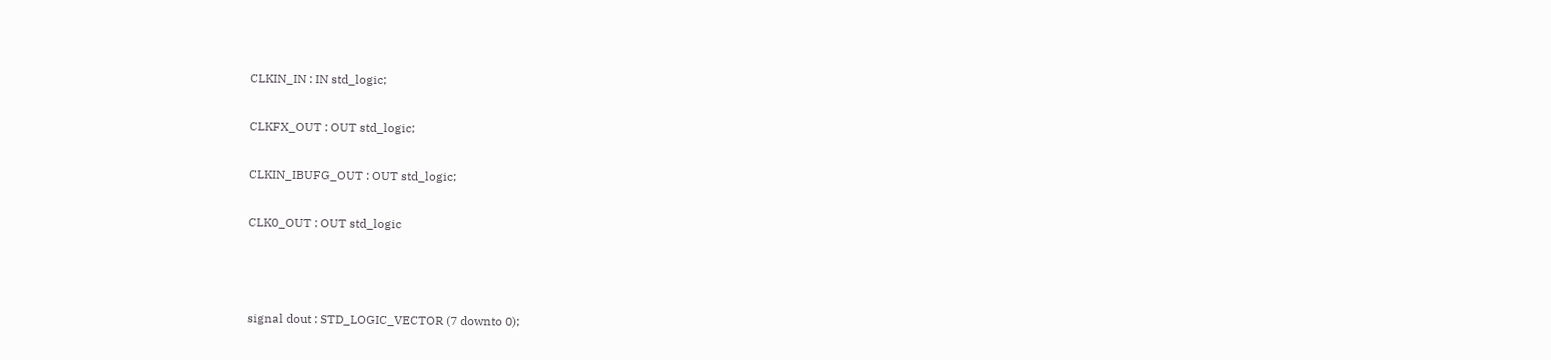CLKIN_IN : IN std_logic;

CLKFX_OUT : OUT std_logic;

CLKIN_IBUFG_OUT : OUT std_logic;

CLK0_OUT : OUT std_logic



signal dout : STD_LOGIC_VECTOR (7 downto 0);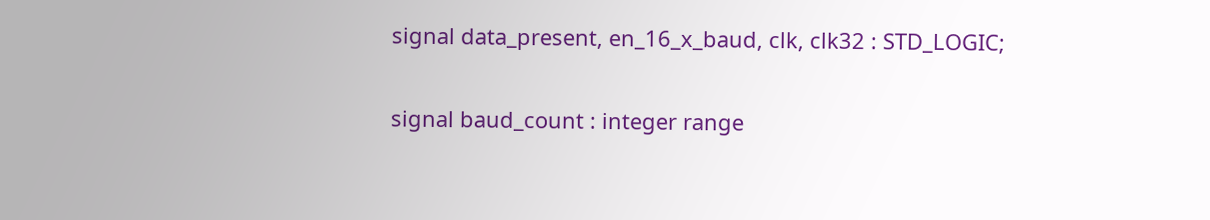signal data_present, en_16_x_baud, clk, clk32 : STD_LOGIC;

signal baud_count : integer range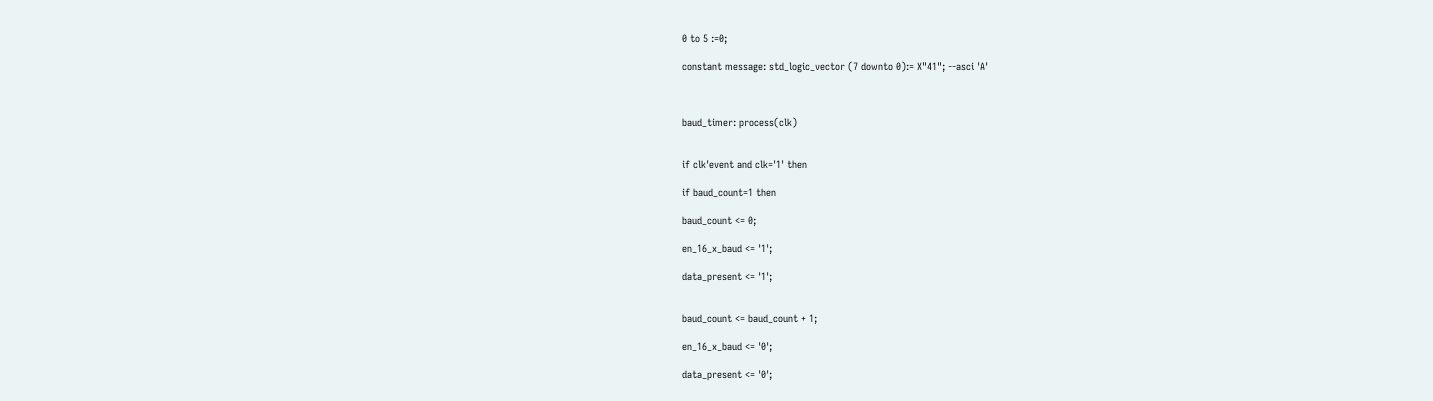0 to 5 :=0;

constant message: std_logic_vector (7 downto 0):= X"41"; --asci 'A'



baud_timer: process(clk)


if clk'event and clk='1' then

if baud_count=1 then

baud_count <= 0;

en_16_x_baud <= '1';

data_present <= '1';


baud_count <= baud_count + 1;

en_16_x_baud <= '0';

data_present <= '0';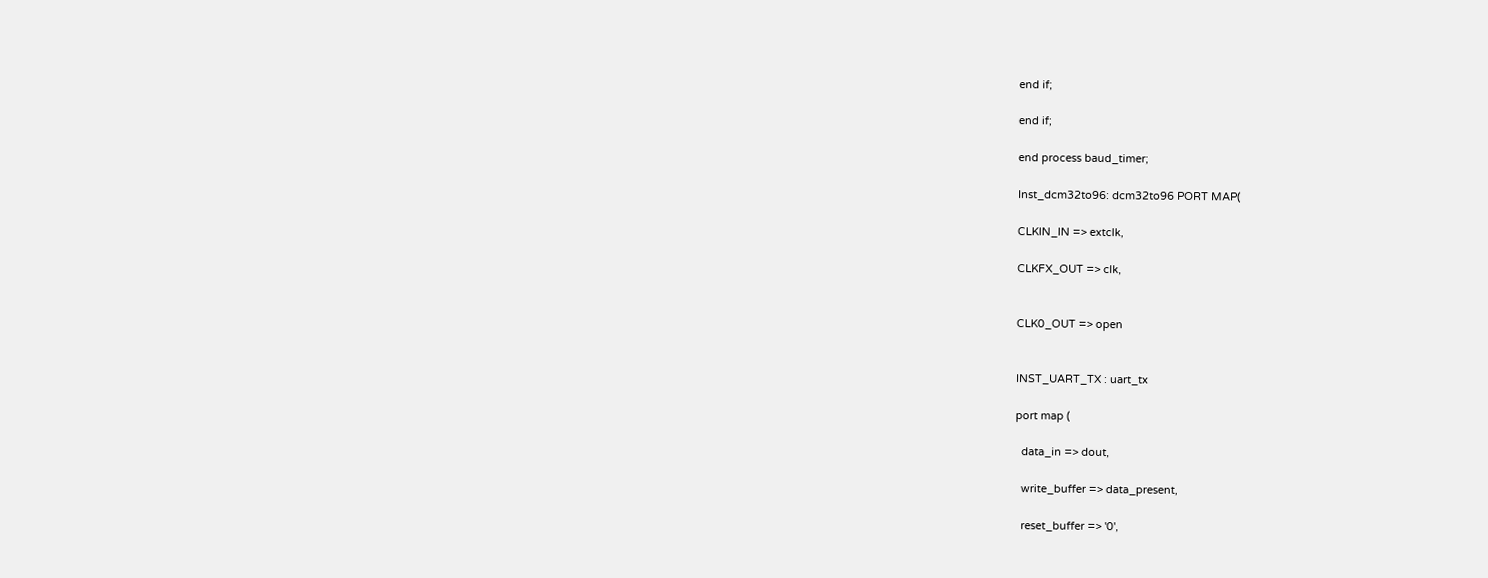end if;

end if;

end process baud_timer;

Inst_dcm32to96: dcm32to96 PORT MAP(

CLKIN_IN => extclk,

CLKFX_OUT => clk,


CLK0_OUT => open


INST_UART_TX : uart_tx

port map (

  data_in => dout,

  write_buffer => data_present,

  reset_buffer => '0',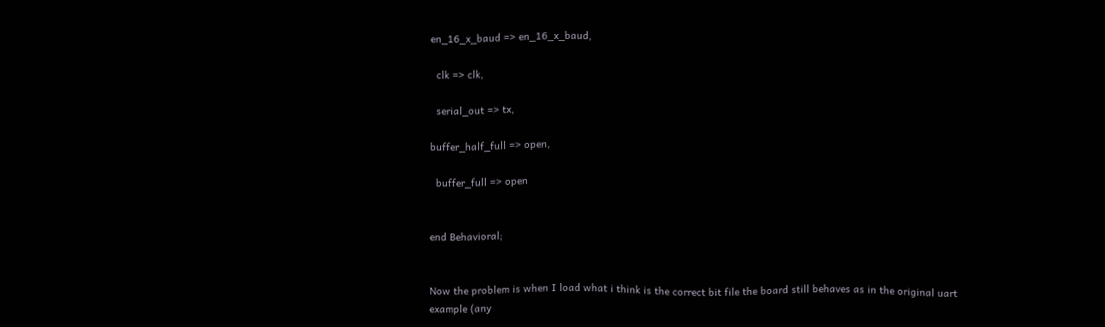en_16_x_baud => en_16_x_baud,

  clk => clk,

  serial_out => tx,

buffer_half_full => open,

  buffer_full => open


end Behavioral;


Now the problem is when I load what i think is the correct bit file the board still behaves as in the original uart example (any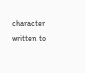character written to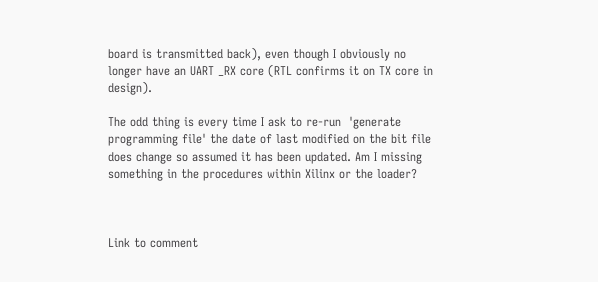board is transmitted back), even though I obviously no longer have an UART _RX core (RTL confirms it on TX core in design).

The odd thing is every time I ask to re-run  'generate programming file' the date of last modified on the bit file does change so assumed it has been updated. Am I missing something in the procedures within Xilinx or the loader?



Link to comment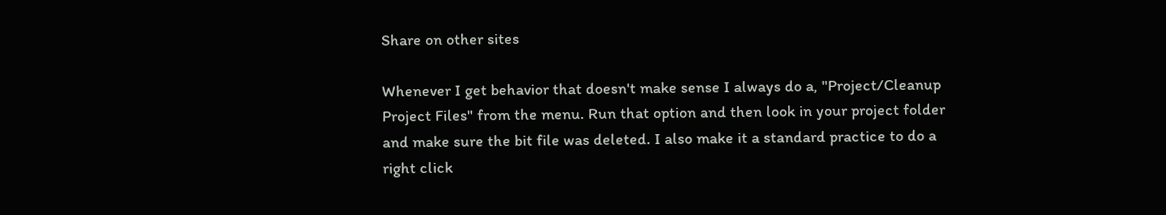Share on other sites

Whenever I get behavior that doesn't make sense I always do a, "Project/Cleanup Project Files" from the menu. Run that option and then look in your project folder and make sure the bit file was deleted. I also make it a standard practice to do a right click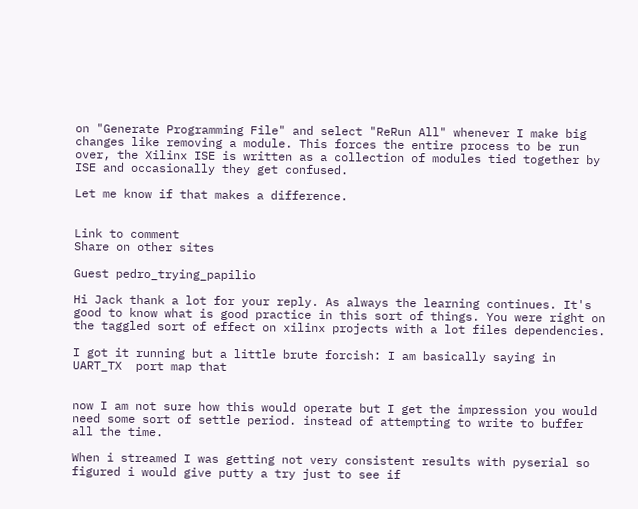on "Generate Programming File" and select "ReRun All" whenever I make big  changes like removing a module. This forces the entire process to be run over, the Xilinx ISE is written as a collection of modules tied together by ISE and occasionally they get confused.

Let me know if that makes a difference.


Link to comment
Share on other sites

Guest pedro_trying_papilio

Hi Jack thank a lot for your reply. As always the learning continues. It's good to know what is good practice in this sort of things. You were right on the taggled sort of effect on xilinx projects with a lot files dependencies.

I got it running but a little brute forcish: I am basically saying in UART_TX  port map that


now I am not sure how this would operate but I get the impression you would need some sort of settle period. instead of attempting to write to buffer all the time.

When i streamed I was getting not very consistent results with pyserial so figured i would give putty a try just to see if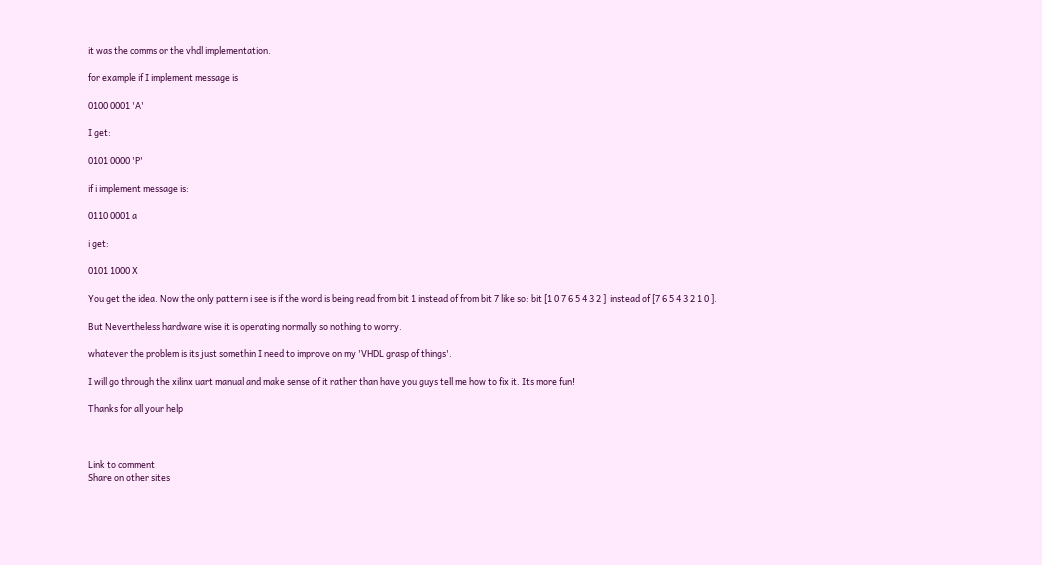it was the comms or the vhdl implementation.

for example if I implement message is

0100 0001 'A'

I get:

0101 0000 'P'

if i implement message is:

0110 0001 a

i get:

0101 1000 X

You get the idea. Now the only pattern i see is if the word is being read from bit 1 instead of from bit 7 like so: bit [1 0 7 6 5 4 3 2 ]  instead of [7 6 5 4 3 2 1 0 ].

But Nevertheless hardware wise it is operating normally so nothing to worry.

whatever the problem is its just somethin I need to improve on my 'VHDL grasp of things'.

I will go through the xilinx uart manual and make sense of it rather than have you guys tell me how to fix it. Its more fun!

Thanks for all your help



Link to comment
Share on other sites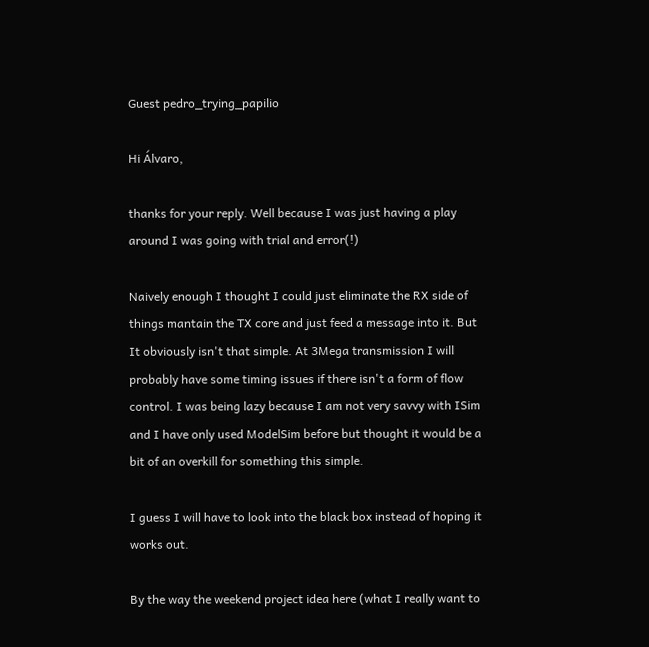Guest pedro_trying_papilio

Hi Álvaro,

thanks for your reply. Well because I was just having a play around I was going with trial and error(!)

Naively enough I thought I could just eliminate the RX side of things mantain the TX core and just feed a message into it. But It obviously isn't that simple. At 3Mega transmission I will probably have some timing issues if there isn't a form of flow control. I was being lazy because I am not very savvy with ISim and I have only used ModelSim before but thought it would be a bit of an overkill for something this simple.

I guess I will have to look into the black box instead of hoping it works out.

By the way the weekend project idea here (what I really want to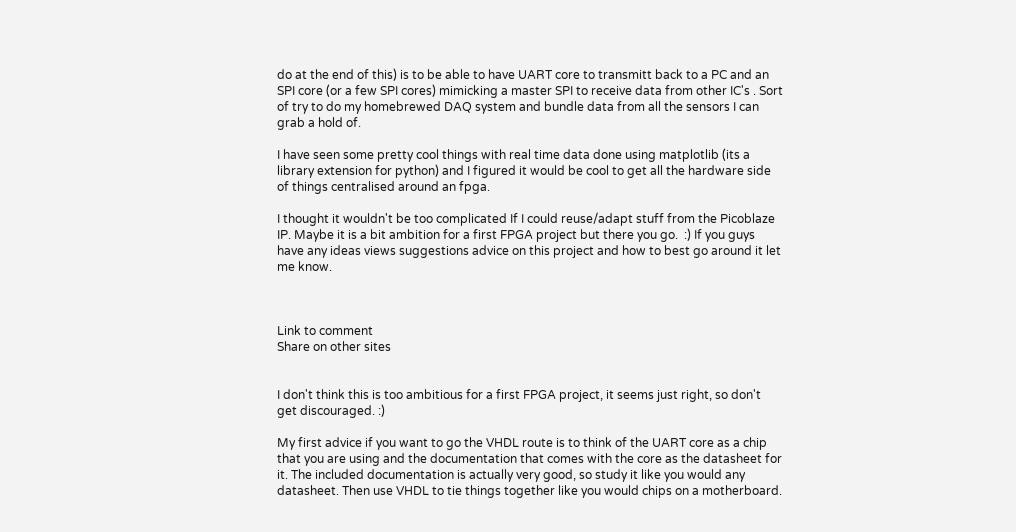do at the end of this) is to be able to have UART core to transmitt back to a PC and an SPI core (or a few SPI cores) mimicking a master SPI to receive data from other IC's . Sort of try to do my homebrewed DAQ system and bundle data from all the sensors I can grab a hold of.

I have seen some pretty cool things with real time data done using matplotlib (its a library extension for python) and I figured it would be cool to get all the hardware side of things centralised around an fpga.

I thought it wouldn't be too complicated If I could reuse/adapt stuff from the Picoblaze IP. Maybe it is a bit ambition for a first FPGA project but there you go.  :) If you guys have any ideas views suggestions advice on this project and how to best go around it let me know.



Link to comment
Share on other sites


I don't think this is too ambitious for a first FPGA project, it seems just right, so don't get discouraged. :)

My first advice if you want to go the VHDL route is to think of the UART core as a chip that you are using and the documentation that comes with the core as the datasheet for it. The included documentation is actually very good, so study it like you would any datasheet. Then use VHDL to tie things together like you would chips on a motherboard.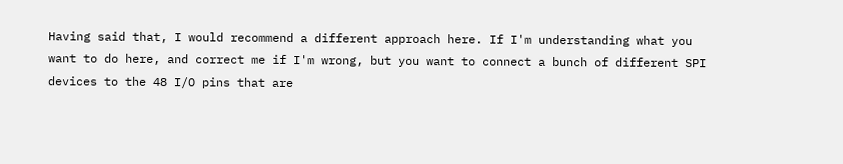Having said that, I would recommend a different approach here. If I'm understanding what you want to do here, and correct me if I'm wrong, but you want to connect a bunch of different SPI devices to the 48 I/O pins that are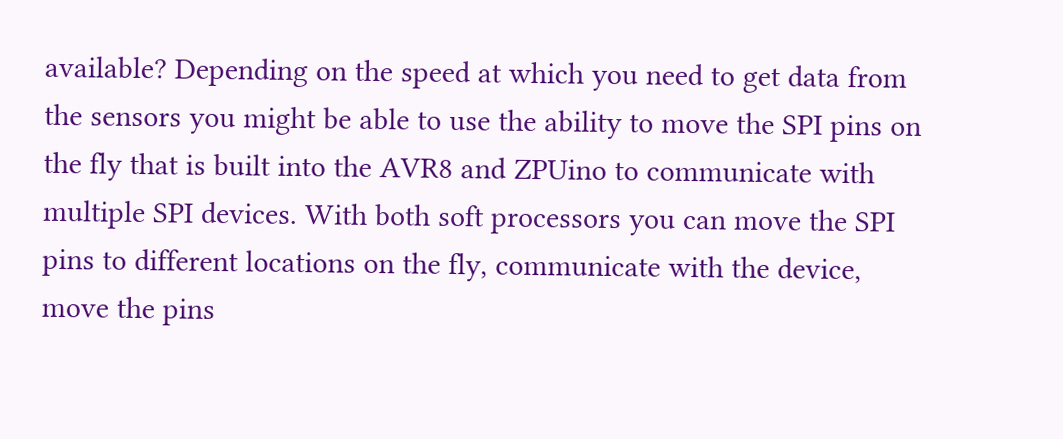available? Depending on the speed at which you need to get data from the sensors you might be able to use the ability to move the SPI pins on the fly that is built into the AVR8 and ZPUino to communicate with multiple SPI devices. With both soft processors you can move the SPI pins to different locations on the fly, communicate with the device, move the pins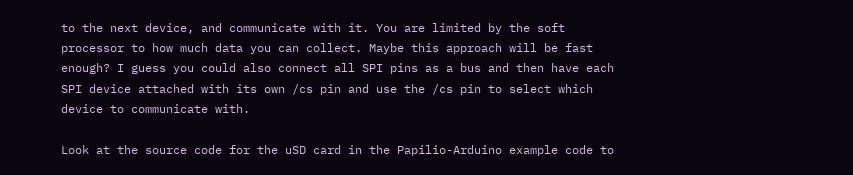to the next device, and communicate with it. You are limited by the soft processor to how much data you can collect. Maybe this approach will be fast enough? I guess you could also connect all SPI pins as a bus and then have each SPI device attached with its own /cs pin and use the /cs pin to select which device to communicate with.

Look at the source code for the uSD card in the Papilio-Arduino example code to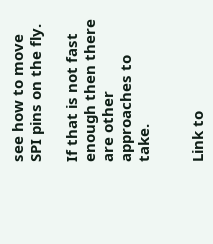see how to move SPI pins on the fly.

If that is not fast enough then there are other approaches to take.


Link to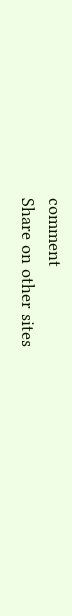comment
Share on other sites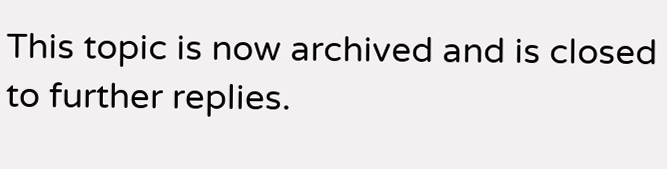This topic is now archived and is closed to further replies.